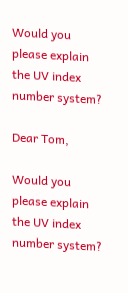Would you please explain the UV index number system?

Dear Tom,

Would you please explain the UV index number system?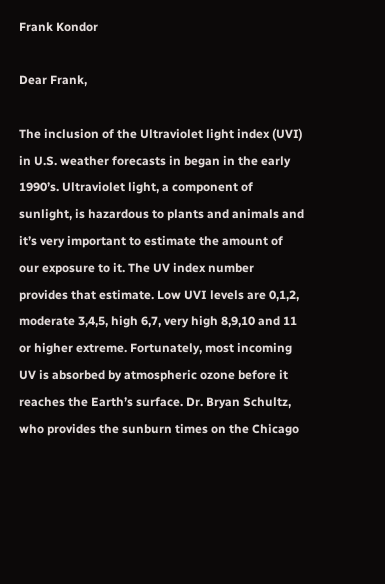Frank Kondor

Dear Frank,

The inclusion of the Ultraviolet light index (UVI) in U.S. weather forecasts in began in the early 1990’s. Ultraviolet light, a component of sunlight, is hazardous to plants and animals and it’s very important to estimate the amount of our exposure to it. The UV index number provides that estimate. Low UVI levels are 0,1,2, moderate 3,4,5, high 6,7, very high 8,9,10 and 11 or higher extreme. Fortunately, most incoming UV is absorbed by atmospheric ozone before it reaches the Earth’s surface. Dr. Bryan Schultz, who provides the sunburn times on the Chicago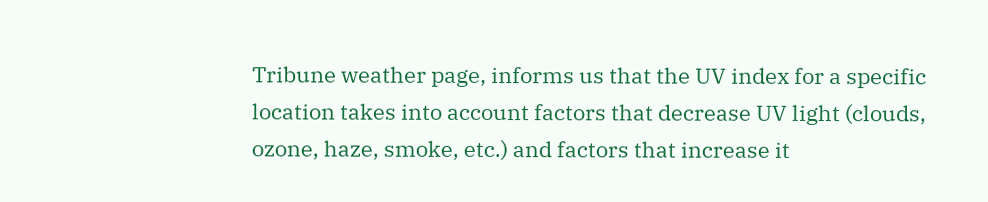Tribune weather page, informs us that the UV index for a specific location takes into account factors that decrease UV light (clouds, ozone, haze, smoke, etc.) and factors that increase it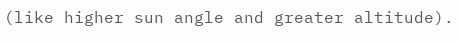(like higher sun angle and greater altitude).